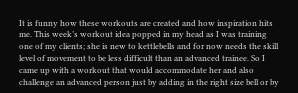It is funny how these workouts are created and how inspiration hits me. This week’s workout idea popped in my head as I was training one of my clients; she is new to kettlebells and for now needs the skill level of movement to be less difficult than an advanced trainee. So I came up with a workout that would accommodate her and also challenge an advanced person just by adding in the right size bell or by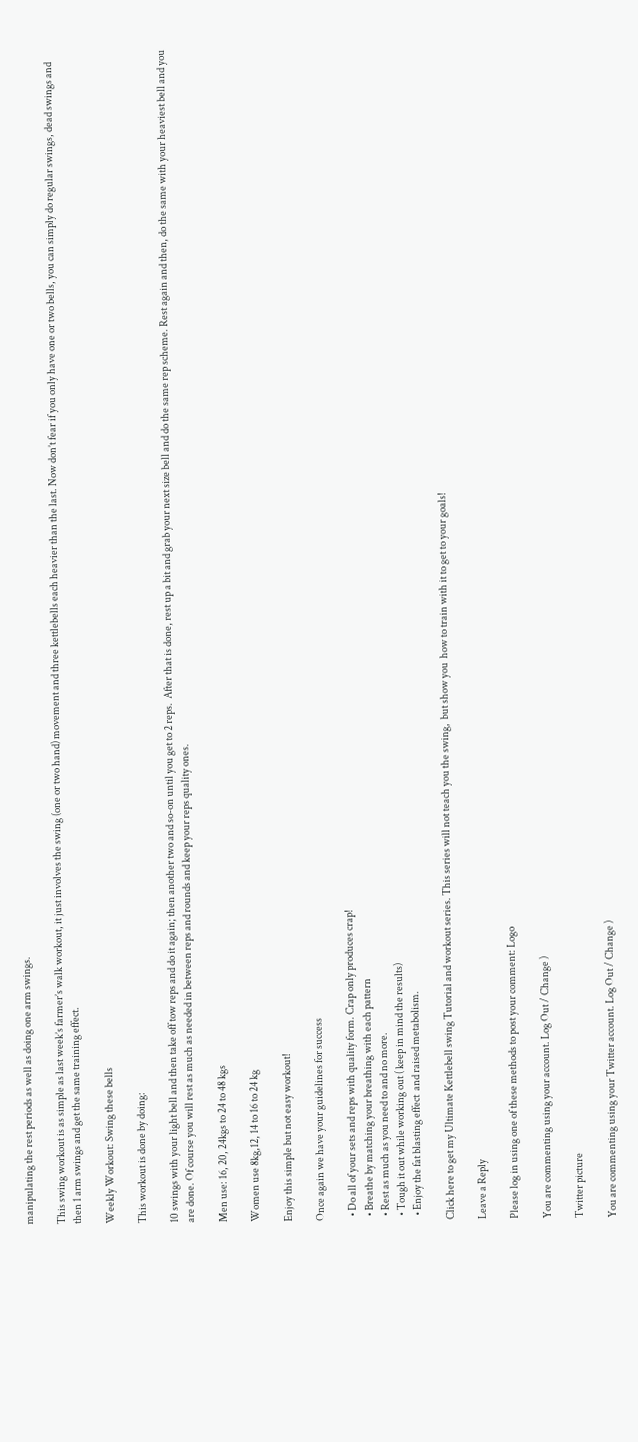manipulating the rest periods as well as doing one arm swings.

This swing workout is as simple as last week’s farmer’s walk workout, it just involves the swing (one or two hand) movement and three kettlebells each heavier than the last. Now don’t fear if you only have one or two bells, you can simply do regular swings, dead swings and then 1 arm swings and get the same training effect.

Weekly Workout: Swing these bells

This workout is done by doing:

10 swings with your light bell and then take off tow reps and do it again; then another two and so-on until you get to 2 reps.  After that is done, rest up a bit and grab your next size bell and do the same rep scheme. Rest again and then, do the same with your heaviest bell and you are done. Of course you will rest as much as needed in between reps and rounds and keep your reps quality ones.

Men use: 16, 20, 24kgs to 24 to 48 kgs

Women use 8kg,12, 14 to 16 to 24 kg

Enjoy this simple but not easy workout!

Once again we have your guidelines for success

  • Do all of your sets and reps with quality form. Crap only produces crap!
  • Breathe by matching your breathing with each pattern
  • Rest as much as you need to and no more.
  • Tough it out while working out ( keep in mind the results)
  • Enjoy the fat blasting effect  and raised metabolism.

Click here to get my Ultimate Kettlebell swing Tutorial and workout series. This series will not teach you the swing,  but show you  how to train with it to get to your goals!

Leave a Reply

Please log in using one of these methods to post your comment: Logo

You are commenting using your account. Log Out / Change )

Twitter picture

You are commenting using your Twitter account. Log Out / Change )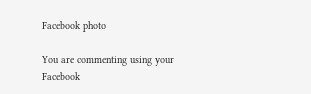Facebook photo

You are commenting using your Facebook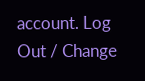account. Log Out / Change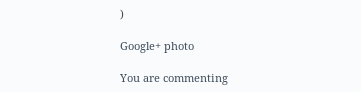)

Google+ photo

You are commenting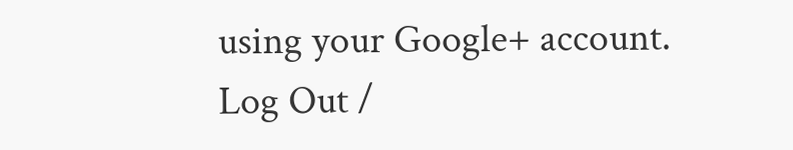using your Google+ account. Log Out /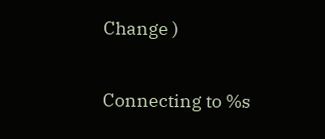Change )

Connecting to %s